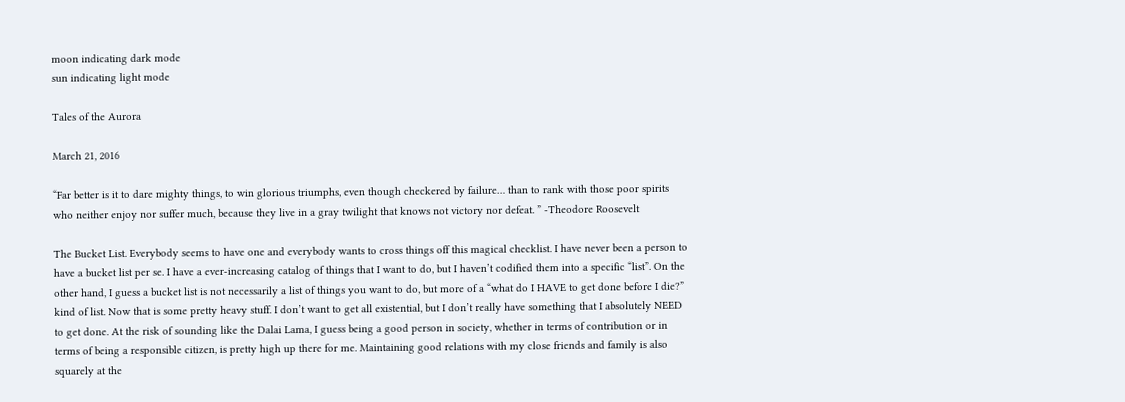moon indicating dark mode
sun indicating light mode

Tales of the Aurora

March 21, 2016

“Far better is it to dare mighty things, to win glorious triumphs, even though checkered by failure… than to rank with those poor spirits who neither enjoy nor suffer much, because they live in a gray twilight that knows not victory nor defeat. ” -Theodore Roosevelt

The Bucket List. Everybody seems to have one and everybody wants to cross things off this magical checklist. I have never been a person to have a bucket list per se. I have a ever-increasing catalog of things that I want to do, but I haven’t codified them into a specific “list”. On the other hand, I guess a bucket list is not necessarily a list of things you want to do, but more of a “what do I HAVE to get done before I die?” kind of list. Now that is some pretty heavy stuff. I don’t want to get all existential, but I don’t really have something that I absolutely NEED to get done. At the risk of sounding like the Dalai Lama, I guess being a good person in society, whether in terms of contribution or in terms of being a responsible citizen, is pretty high up there for me. Maintaining good relations with my close friends and family is also squarely at the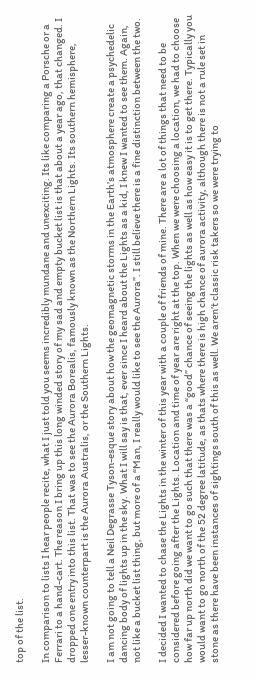top of the list.

In comparison to lists I hear people recite, what I just told you seems incredibly mundane and unexciting. Its like comparing a Porsche or a Ferrari to a hand-cart. The reason I bring up this long winded story of my sad and empty bucket list is that about a year ago, that changed. I dropped one entry into this list. That was to see the Aurora Borealis, famously known as the Northern Lights. Its southern hemisphere, lesser-known counterpart is the Aurora Australis, or the Southern Lights.

I am not going to tell a Neil Degrasse Tyson-esque story about how the geomagnetic storms in the Earth’s atmosphere create a psychedelic dancing body of lights up in the sky. What I will say is that, ever since I heard about the Lights as a kid, I knew I wanted to see them. Again, not like a bucket list thing, but more of a “Man, I really would like to see the Aurora”. I still believe there is a fine distinction between the two.

I decided I wanted to chase the Lights in the winter of this year with a couple of friends of mine. There are a lot of things that need to be considered before going after the Lights. Location and time of year are right at the top. When we were choosing a location, we had to choose how far up north did we want to go such that there was a “good” chance of seeing the lights as well as how easy it is to get there. Typically you would want to go north of the 52 degree latitude, as thats where there is high chance of aurora activity, although there is not a rule set in stone as there have been instances of sightings south of this as well. We aren’t classic risk takers so we were trying to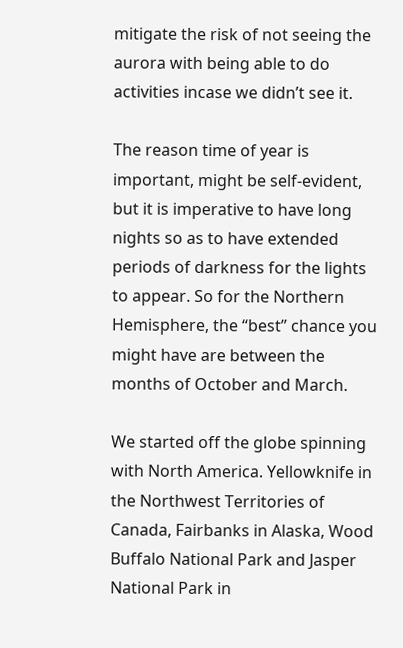mitigate the risk of not seeing the aurora with being able to do activities incase we didn’t see it.

The reason time of year is important, might be self-evident, but it is imperative to have long nights so as to have extended periods of darkness for the lights to appear. So for the Northern Hemisphere, the “best” chance you might have are between the months of October and March.

We started off the globe spinning with North America. Yellowknife in the Northwest Territories of Canada, Fairbanks in Alaska, Wood Buffalo National Park and Jasper National Park in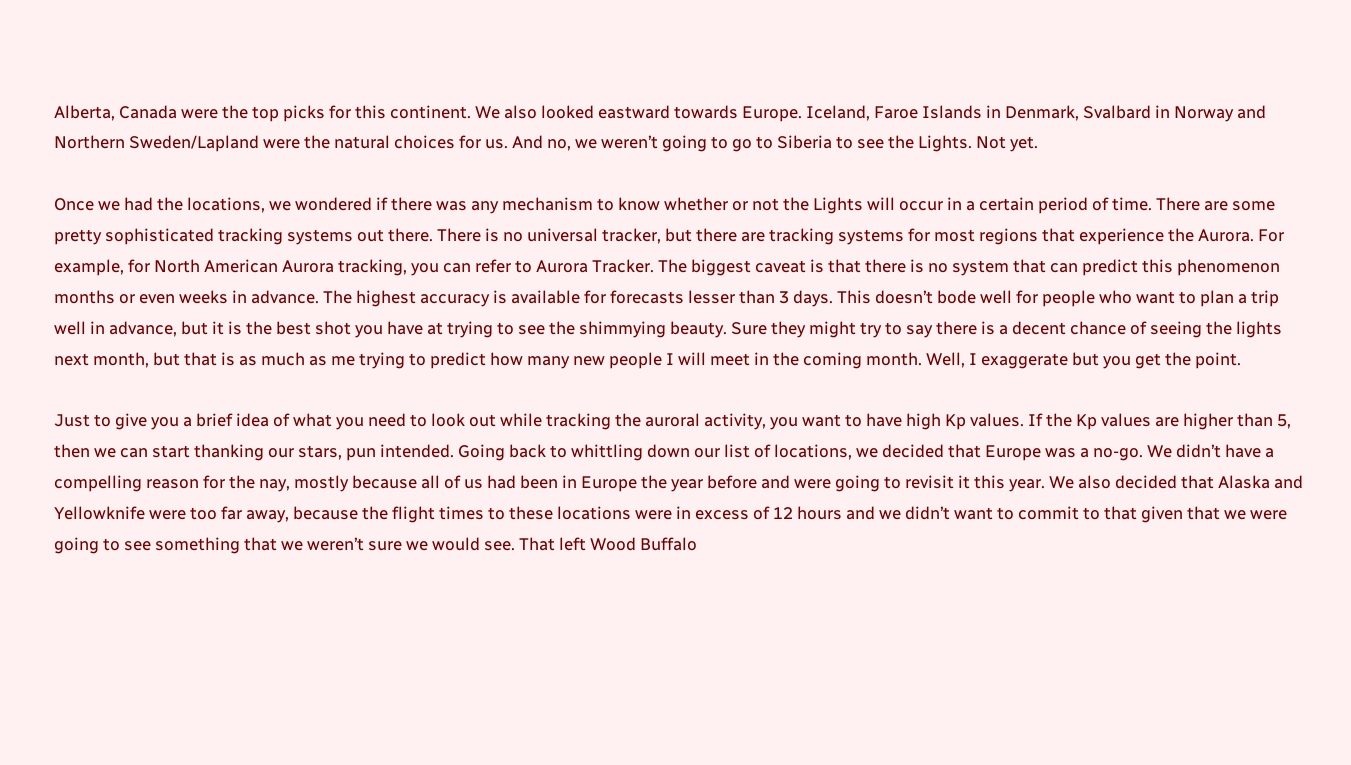Alberta, Canada were the top picks for this continent. We also looked eastward towards Europe. Iceland, Faroe Islands in Denmark, Svalbard in Norway and Northern Sweden/Lapland were the natural choices for us. And no, we weren’t going to go to Siberia to see the Lights. Not yet.

Once we had the locations, we wondered if there was any mechanism to know whether or not the Lights will occur in a certain period of time. There are some pretty sophisticated tracking systems out there. There is no universal tracker, but there are tracking systems for most regions that experience the Aurora. For example, for North American Aurora tracking, you can refer to Aurora Tracker. The biggest caveat is that there is no system that can predict this phenomenon months or even weeks in advance. The highest accuracy is available for forecasts lesser than 3 days. This doesn’t bode well for people who want to plan a trip well in advance, but it is the best shot you have at trying to see the shimmying beauty. Sure they might try to say there is a decent chance of seeing the lights next month, but that is as much as me trying to predict how many new people I will meet in the coming month. Well, I exaggerate but you get the point.

Just to give you a brief idea of what you need to look out while tracking the auroral activity, you want to have high Kp values. If the Kp values are higher than 5, then we can start thanking our stars, pun intended. Going back to whittling down our list of locations, we decided that Europe was a no-go. We didn’t have a compelling reason for the nay, mostly because all of us had been in Europe the year before and were going to revisit it this year. We also decided that Alaska and Yellowknife were too far away, because the flight times to these locations were in excess of 12 hours and we didn’t want to commit to that given that we were going to see something that we weren’t sure we would see. That left Wood Buffalo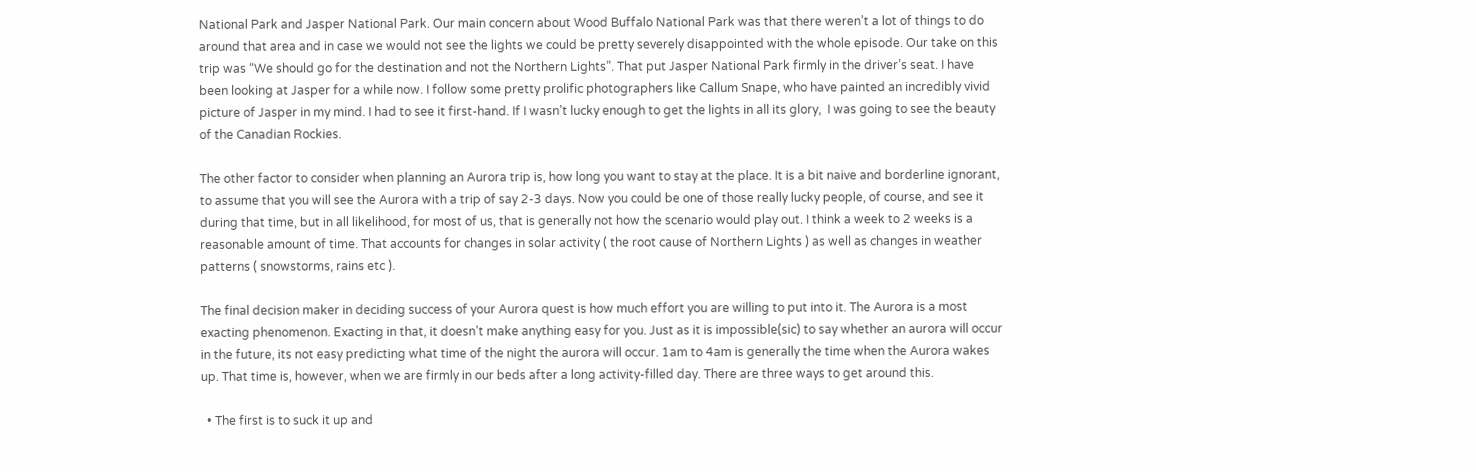National Park and Jasper National Park. Our main concern about Wood Buffalo National Park was that there weren’t a lot of things to do around that area and in case we would not see the lights we could be pretty severely disappointed with the whole episode. Our take on this trip was “We should go for the destination and not the Northern Lights”. That put Jasper National Park firmly in the driver’s seat. I have been looking at Jasper for a while now. I follow some pretty prolific photographers like Callum Snape, who have painted an incredibly vivid picture of Jasper in my mind. I had to see it first-hand. If I wasn’t lucky enough to get the lights in all its glory,  I was going to see the beauty of the Canadian Rockies.

The other factor to consider when planning an Aurora trip is, how long you want to stay at the place. It is a bit naive and borderline ignorant, to assume that you will see the Aurora with a trip of say 2-3 days. Now you could be one of those really lucky people, of course, and see it during that time, but in all likelihood, for most of us, that is generally not how the scenario would play out. I think a week to 2 weeks is a reasonable amount of time. That accounts for changes in solar activity ( the root cause of Northern Lights ) as well as changes in weather patterns ( snowstorms, rains etc ).

The final decision maker in deciding success of your Aurora quest is how much effort you are willing to put into it. The Aurora is a most exacting phenomenon. Exacting in that, it doesn’t make anything easy for you. Just as it is impossible(sic) to say whether an aurora will occur in the future, its not easy predicting what time of the night the aurora will occur. 1am to 4am is generally the time when the Aurora wakes up. That time is, however, when we are firmly in our beds after a long activity-filled day. There are three ways to get around this.

  • The first is to suck it up and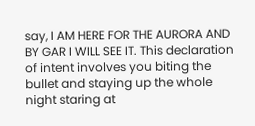say, I AM HERE FOR THE AURORA AND BY GAR I WILL SEE IT. This declaration of intent involves you biting the bullet and staying up the whole night staring at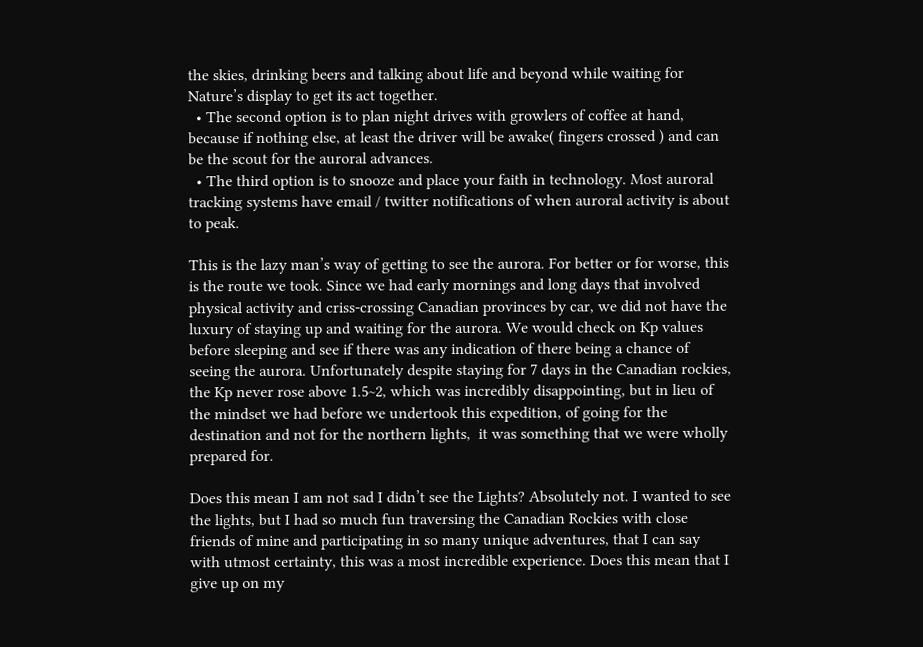the skies, drinking beers and talking about life and beyond while waiting for Nature’s display to get its act together.
  • The second option is to plan night drives with growlers of coffee at hand, because if nothing else, at least the driver will be awake( fingers crossed ) and can be the scout for the auroral advances.
  • The third option is to snooze and place your faith in technology. Most auroral tracking systems have email / twitter notifications of when auroral activity is about to peak.

This is the lazy man’s way of getting to see the aurora. For better or for worse, this is the route we took. Since we had early mornings and long days that involved physical activity and criss-crossing Canadian provinces by car, we did not have the luxury of staying up and waiting for the aurora. We would check on Kp values before sleeping and see if there was any indication of there being a chance of seeing the aurora. Unfortunately despite staying for 7 days in the Canadian rockies, the Kp never rose above 1.5~2, which was incredibly disappointing, but in lieu of the mindset we had before we undertook this expedition, of going for the destination and not for the northern lights,  it was something that we were wholly prepared for.

Does this mean I am not sad I didn’t see the Lights? Absolutely not. I wanted to see the lights, but I had so much fun traversing the Canadian Rockies with close friends of mine and participating in so many unique adventures, that I can say with utmost certainty, this was a most incredible experience. Does this mean that I give up on my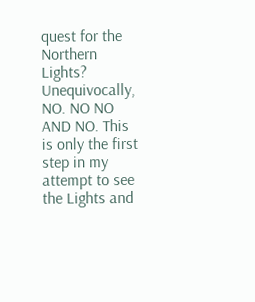quest for the Northern Lights? Unequivocally, NO. NO NO AND NO. This is only the first step in my attempt to see the Lights and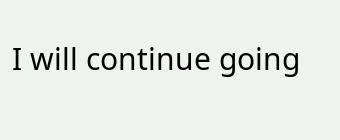I will continue going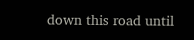down this road until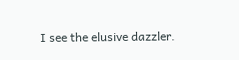I see the elusive dazzler.